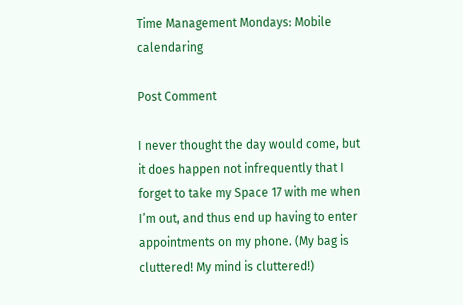Time Management Mondays: Mobile calendaring

Post Comment

I never thought the day would come, but it does happen not infrequently that I forget to take my Space 17 with me when I’m out, and thus end up having to enter appointments on my phone. (My bag is cluttered! My mind is cluttered!)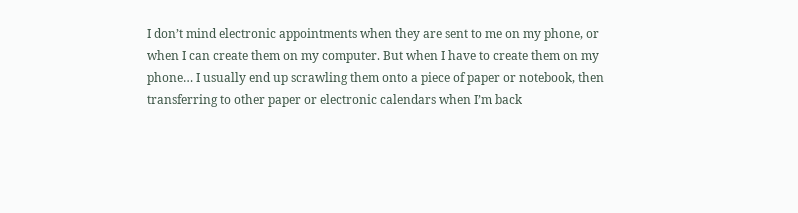I don’t mind electronic appointments when they are sent to me on my phone, or when I can create them on my computer. But when I have to create them on my phone… I usually end up scrawling them onto a piece of paper or notebook, then transferring to other paper or electronic calendars when I’m back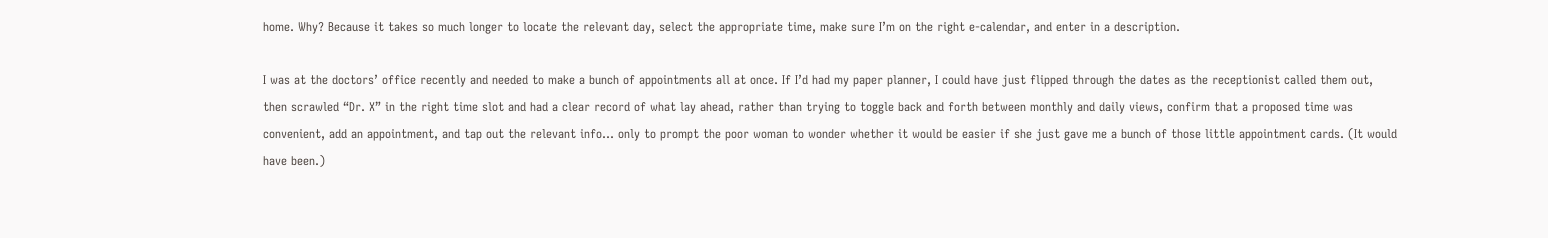home. Why? Because it takes so much longer to locate the relevant day, select the appropriate time, make sure I’m on the right e-calendar, and enter in a description.

I was at the doctors’ office recently and needed to make a bunch of appointments all at once. If I’d had my paper planner, I could have just flipped through the dates as the receptionist called them out, then scrawled “Dr. X” in the right time slot and had a clear record of what lay ahead, rather than trying to toggle back and forth between monthly and daily views, confirm that a proposed time was convenient, add an appointment, and tap out the relevant info… only to prompt the poor woman to wonder whether it would be easier if she just gave me a bunch of those little appointment cards. (It would have been.)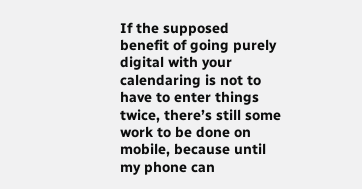If the supposed benefit of going purely digital with your calendaring is not to have to enter things twice, there’s still some work to be done on mobile, because until my phone can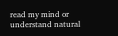read my mind or understand natural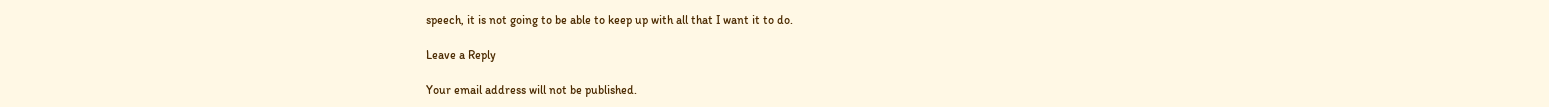speech, it is not going to be able to keep up with all that I want it to do.

Leave a Reply

Your email address will not be published.